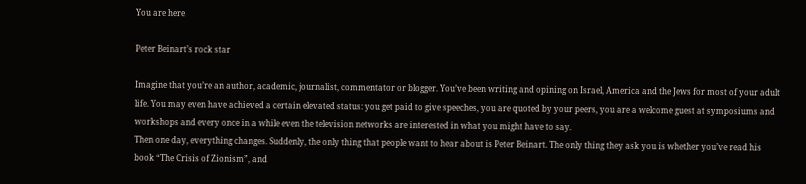You are here

Peter Beinart’s rock star

Imagine that you’re an author, academic, journalist, commentator or blogger. You’ve been writing and opining on Israel, America and the Jews for most of your adult life. You may even have achieved a certain elevated status: you get paid to give speeches, you are quoted by your peers, you are a welcome guest at symposiums and workshops and every once in a while even the television networks are interested in what you might have to say.
Then one day, everything changes. Suddenly, the only thing that people want to hear about is Peter Beinart. The only thing they ask you is whether you’ve read his book “The Crisis of Zionism”, and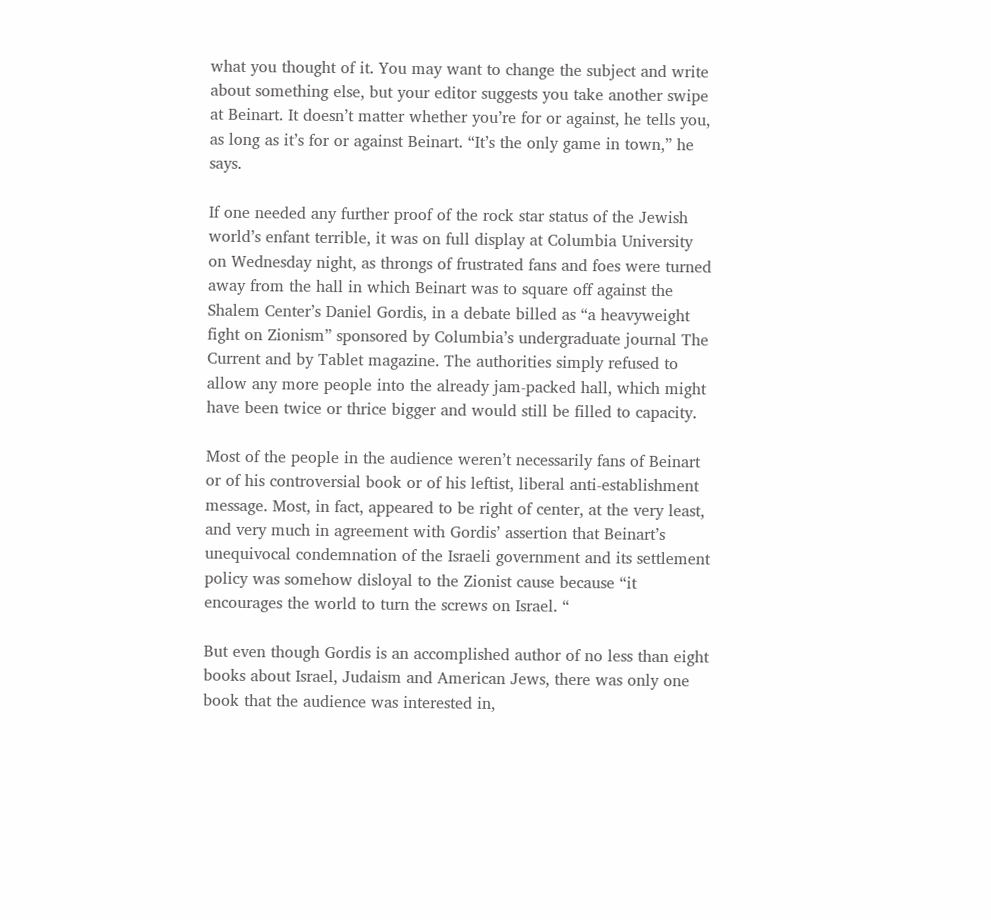what you thought of it. You may want to change the subject and write about something else, but your editor suggests you take another swipe at Beinart. It doesn’t matter whether you’re for or against, he tells you, as long as it’s for or against Beinart. “It’s the only game in town,” he says.

If one needed any further proof of the rock star status of the Jewish world’s enfant terrible, it was on full display at Columbia University on Wednesday night, as throngs of frustrated fans and foes were turned away from the hall in which Beinart was to square off against the Shalem Center’s Daniel Gordis, in a debate billed as “a heavyweight fight on Zionism” sponsored by Columbia’s undergraduate journal The Current and by Tablet magazine. The authorities simply refused to allow any more people into the already jam-packed hall, which might have been twice or thrice bigger and would still be filled to capacity.

Most of the people in the audience weren’t necessarily fans of Beinart or of his controversial book or of his leftist, liberal anti-establishment message. Most, in fact, appeared to be right of center, at the very least, and very much in agreement with Gordis’ assertion that Beinart’s unequivocal condemnation of the Israeli government and its settlement policy was somehow disloyal to the Zionist cause because “it encourages the world to turn the screws on Israel. “

But even though Gordis is an accomplished author of no less than eight books about Israel, Judaism and American Jews, there was only one book that the audience was interested in,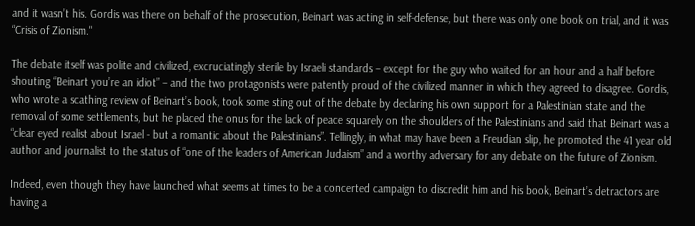and it wasn’t his. Gordis was there on behalf of the prosecution, Beinart was acting in self-defense, but there was only one book on trial, and it was “Crisis of Zionism."

The debate itself was polite and civilized, excruciatingly sterile by Israeli standards – except for the guy who waited for an hour and a half before shouting “Beinart you’re an idiot” – and the two protagonists were patently proud of the civilized manner in which they agreed to disagree. Gordis, who wrote a scathing review of Beinart’s book, took some sting out of the debate by declaring his own support for a Palestinian state and the removal of some settlements, but he placed the onus for the lack of peace squarely on the shoulders of the Palestinians and said that Beinart was a “clear eyed realist about Israel - but a romantic about the Palestinians”. Tellingly, in what may have been a Freudian slip, he promoted the 41 year old author and journalist to the status of “one of the leaders of American Judaism” and a worthy adversary for any debate on the future of Zionism.

Indeed, even though they have launched what seems at times to be a concerted campaign to discredit him and his book, Beinart’s detractors are having a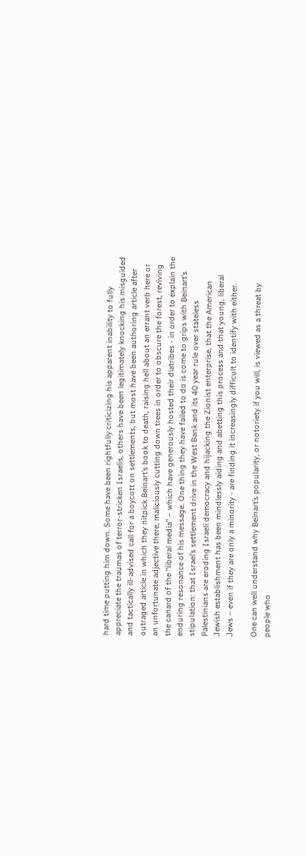hard time putting him down. Some have been rightfully criticizing his apparent inability to fully appreciate the traumas of terror-stricken Israelis, others have been legitimately knocking his misguided and tactically ill-advised call for a boycott on settlements, but most have been authoring article after outraged article in which they nitpick Beinart’s book to death, raising hell about an errant verb here or an unfortunate adjective there, maliciously cutting down trees in order to obscure the forest, reviving the canard of the “liberal media” – which have generously hosted their diatribes - in order to explain the enduring resonance of his message. One thing they have failed to do is come to grips with Beinart’s stipulation: that Israel’s settlement drive in the West Bank and its 40 year rule over stateless Palestinians are eroding Israeli democracy and hijacking the Zionist enterprise, that the American Jewish establishment has been mindlessly aiding and abetting this process and that young, liberal Jews – even if they are only a minority - are finding it increasingly difficult to identify with either.

One can well understand why Beinart’s popularity, or notoriety if you will, is viewed as a threat by people who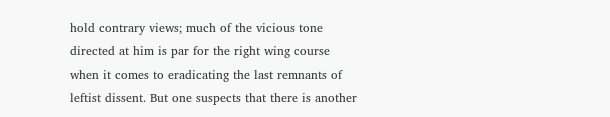hold contrary views; much of the vicious tone directed at him is par for the right wing course when it comes to eradicating the last remnants of leftist dissent. But one suspects that there is another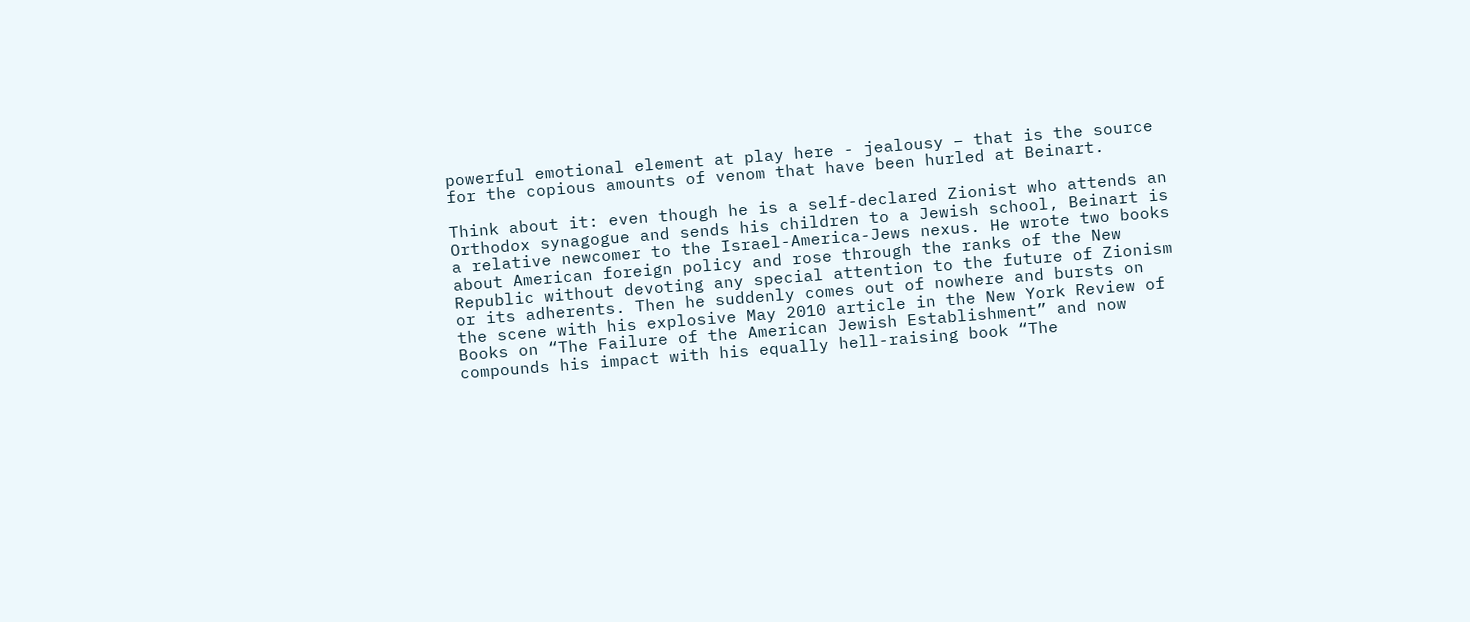powerful emotional element at play here - jealousy – that is the source for the copious amounts of venom that have been hurled at Beinart.

Think about it: even though he is a self-declared Zionist who attends an Orthodox synagogue and sends his children to a Jewish school, Beinart is a relative newcomer to the Israel-America-Jews nexus. He wrote two books about American foreign policy and rose through the ranks of the New Republic without devoting any special attention to the future of Zionism or its adherents. Then he suddenly comes out of nowhere and bursts on the scene with his explosive May 2010 article in the New York Review of Books on “The Failure of the American Jewish Establishment” and now compounds his impact with his equally hell-raising book “The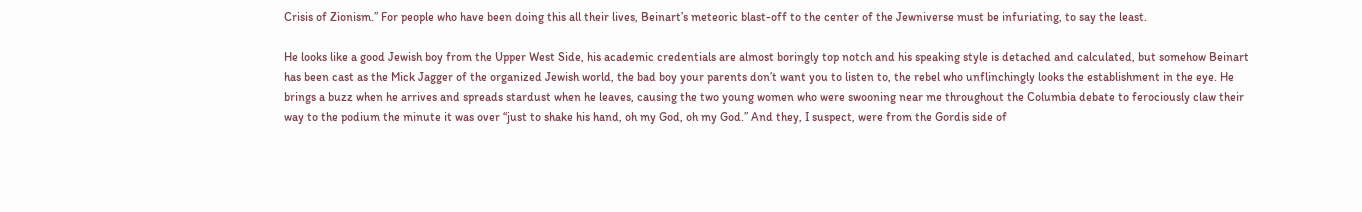Crisis of Zionism.” For people who have been doing this all their lives, Beinart’s meteoric blast-off to the center of the Jewniverse must be infuriating, to say the least.

He looks like a good Jewish boy from the Upper West Side, his academic credentials are almost boringly top notch and his speaking style is detached and calculated, but somehow Beinart has been cast as the Mick Jagger of the organized Jewish world, the bad boy your parents don’t want you to listen to, the rebel who unflinchingly looks the establishment in the eye. He brings a buzz when he arrives and spreads stardust when he leaves, causing the two young women who were swooning near me throughout the Columbia debate to ferociously claw their way to the podium the minute it was over “just to shake his hand, oh my God, oh my God.” And they, I suspect, were from the Gordis side of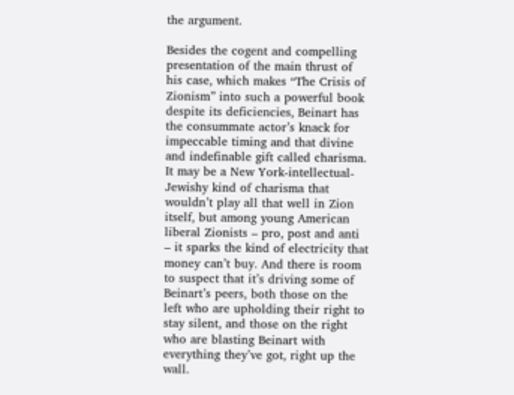the argument.

Besides the cogent and compelling presentation of the main thrust of his case, which makes “The Crisis of Zionism” into such a powerful book despite its deficiencies, Beinart has the consummate actor’s knack for impeccable timing and that divine and indefinable gift called charisma. It may be a New York-intellectual-Jewishy kind of charisma that wouldn’t play all that well in Zion itself, but among young American liberal Zionists – pro, post and anti – it sparks the kind of electricity that money can’t buy. And there is room to suspect that it’s driving some of Beinart’s peers, both those on the left who are upholding their right to stay silent, and those on the right who are blasting Beinart with everything they’ve got, right up the wall.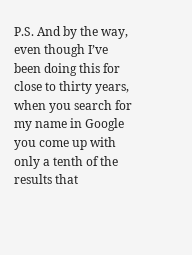P.S. And by the way, even though I’ve been doing this for close to thirty years, when you search for my name in Google you come up with only a tenth of the results that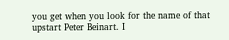you get when you look for the name of that upstart Peter Beinart. I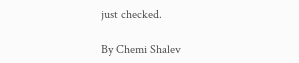just checked.

By Chemi Shalev